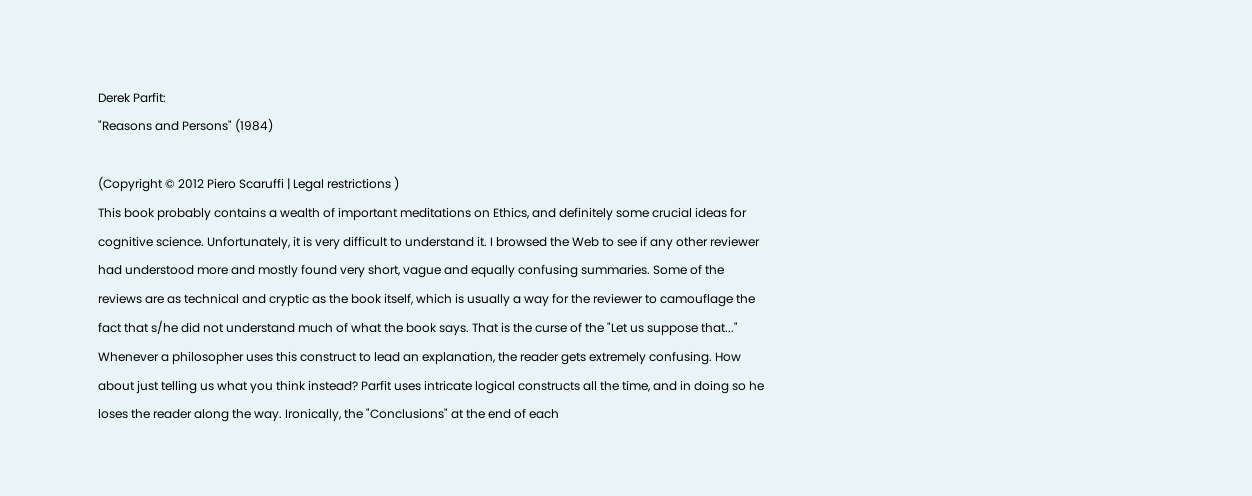Derek Parfit:
"Reasons and Persons" (1984)

(Copyright © 2012 Piero Scaruffi | Legal restrictions )
This book probably contains a wealth of important meditations on Ethics, and definitely some crucial ideas for cognitive science. Unfortunately, it is very difficult to understand it. I browsed the Web to see if any other reviewer had understood more and mostly found very short, vague and equally confusing summaries. Some of the reviews are as technical and cryptic as the book itself, which is usually a way for the reviewer to camouflage the fact that s/he did not understand much of what the book says. That is the curse of the "Let us suppose that..." Whenever a philosopher uses this construct to lead an explanation, the reader gets extremely confusing. How about just telling us what you think instead? Parfit uses intricate logical constructs all the time, and in doing so he loses the reader along the way. Ironically, the "Conclusions" at the end of each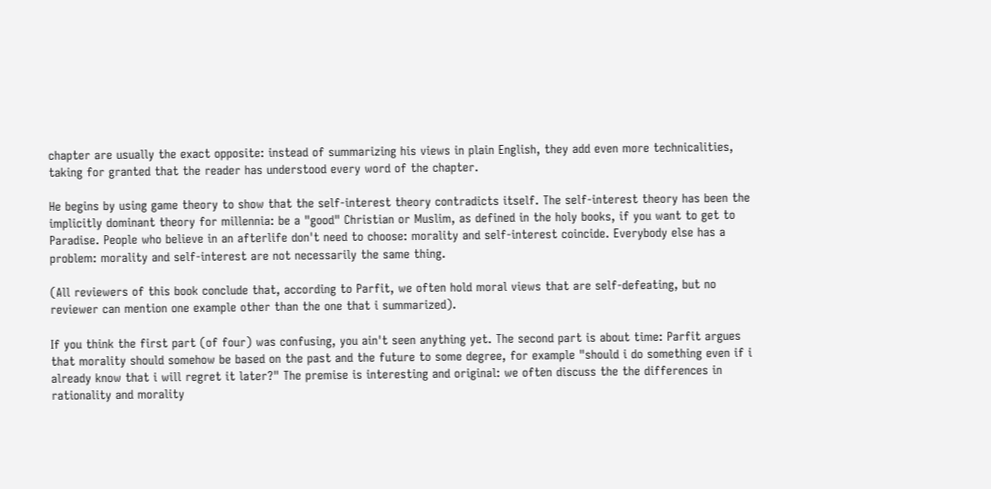chapter are usually the exact opposite: instead of summarizing his views in plain English, they add even more technicalities, taking for granted that the reader has understood every word of the chapter.

He begins by using game theory to show that the self-interest theory contradicts itself. The self-interest theory has been the implicitly dominant theory for millennia: be a "good" Christian or Muslim, as defined in the holy books, if you want to get to Paradise. People who believe in an afterlife don't need to choose: morality and self-interest coincide. Everybody else has a problem: morality and self-interest are not necessarily the same thing.

(All reviewers of this book conclude that, according to Parfit, we often hold moral views that are self-defeating, but no reviewer can mention one example other than the one that i summarized).

If you think the first part (of four) was confusing, you ain't seen anything yet. The second part is about time: Parfit argues that morality should somehow be based on the past and the future to some degree, for example "should i do something even if i already know that i will regret it later?" The premise is interesting and original: we often discuss the the differences in rationality and morality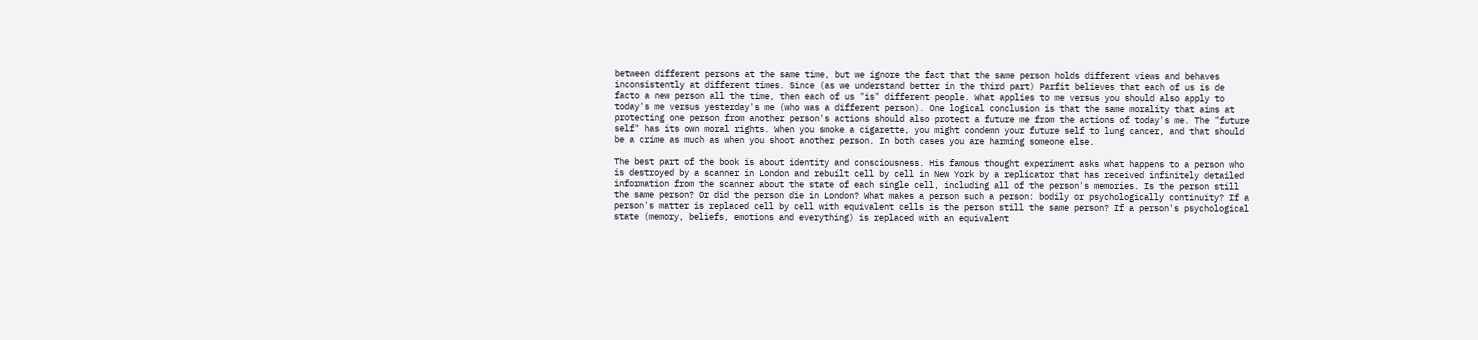between different persons at the same time, but we ignore the fact that the same person holds different views and behaves inconsistently at different times. Since (as we understand better in the third part) Parfit believes that each of us is de facto a new person all the time, then each of us "is" different people. What applies to me versus you should also apply to today's me versus yesterday's me (who was a different person). One logical conclusion is that the same morality that aims at protecting one person from another person's actions should also protect a future me from the actions of today's me. The "future self" has its own moral rights. When you smoke a cigarette, you might condemn your future self to lung cancer, and that should be a crime as much as when you shoot another person. In both cases you are harming someone else.

The best part of the book is about identity and consciousness. His famous thought experiment asks what happens to a person who is destroyed by a scanner in London and rebuilt cell by cell in New York by a replicator that has received infinitely detailed information from the scanner about the state of each single cell, including all of the person's memories. Is the person still the same person? Or did the person die in London? What makes a person such a person: bodily or psychologically continuity? If a person's matter is replaced cell by cell with equivalent cells is the person still the same person? If a person's psychological state (memory, beliefs, emotions and everything) is replaced with an equivalent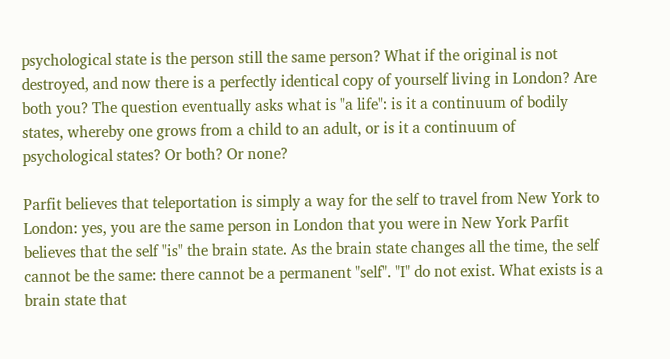psychological state is the person still the same person? What if the original is not destroyed, and now there is a perfectly identical copy of yourself living in London? Are both you? The question eventually asks what is "a life": is it a continuum of bodily states, whereby one grows from a child to an adult, or is it a continuum of psychological states? Or both? Or none?

Parfit believes that teleportation is simply a way for the self to travel from New York to London: yes, you are the same person in London that you were in New York Parfit believes that the self "is" the brain state. As the brain state changes all the time, the self cannot be the same: there cannot be a permanent "self". "I" do not exist. What exists is a brain state that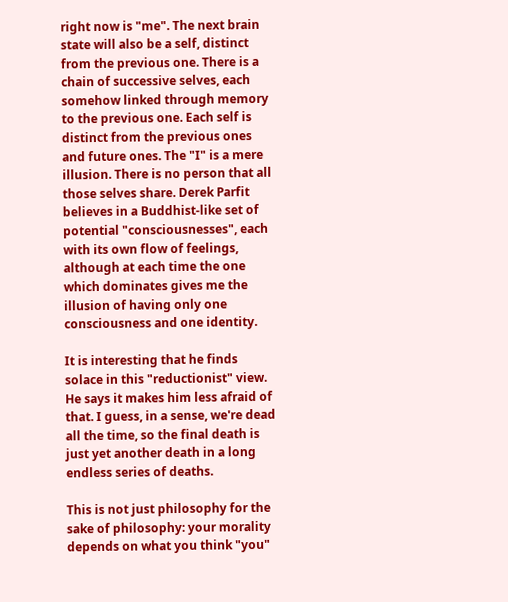right now is "me". The next brain state will also be a self, distinct from the previous one. There is a chain of successive selves, each somehow linked through memory to the previous one. Each self is distinct from the previous ones and future ones. The "I" is a mere illusion. There is no person that all those selves share. Derek Parfit believes in a Buddhist-like set of potential "consciousnesses", each with its own flow of feelings, although at each time the one which dominates gives me the illusion of having only one consciousness and one identity.

It is interesting that he finds solace in this "reductionist" view. He says it makes him less afraid of that. I guess, in a sense, we're dead all the time, so the final death is just yet another death in a long endless series of deaths.

This is not just philosophy for the sake of philosophy: your morality depends on what you think "you"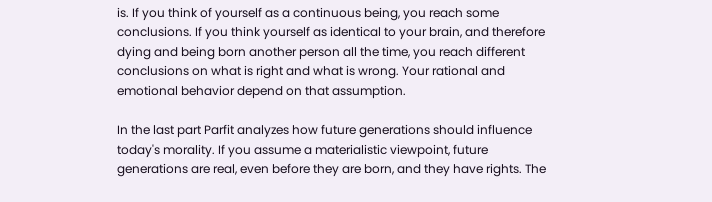is. If you think of yourself as a continuous being, you reach some conclusions. If you think yourself as identical to your brain, and therefore dying and being born another person all the time, you reach different conclusions on what is right and what is wrong. Your rational and emotional behavior depend on that assumption.

In the last part Parfit analyzes how future generations should influence today's morality. If you assume a materialistic viewpoint, future generations are real, even before they are born, and they have rights. The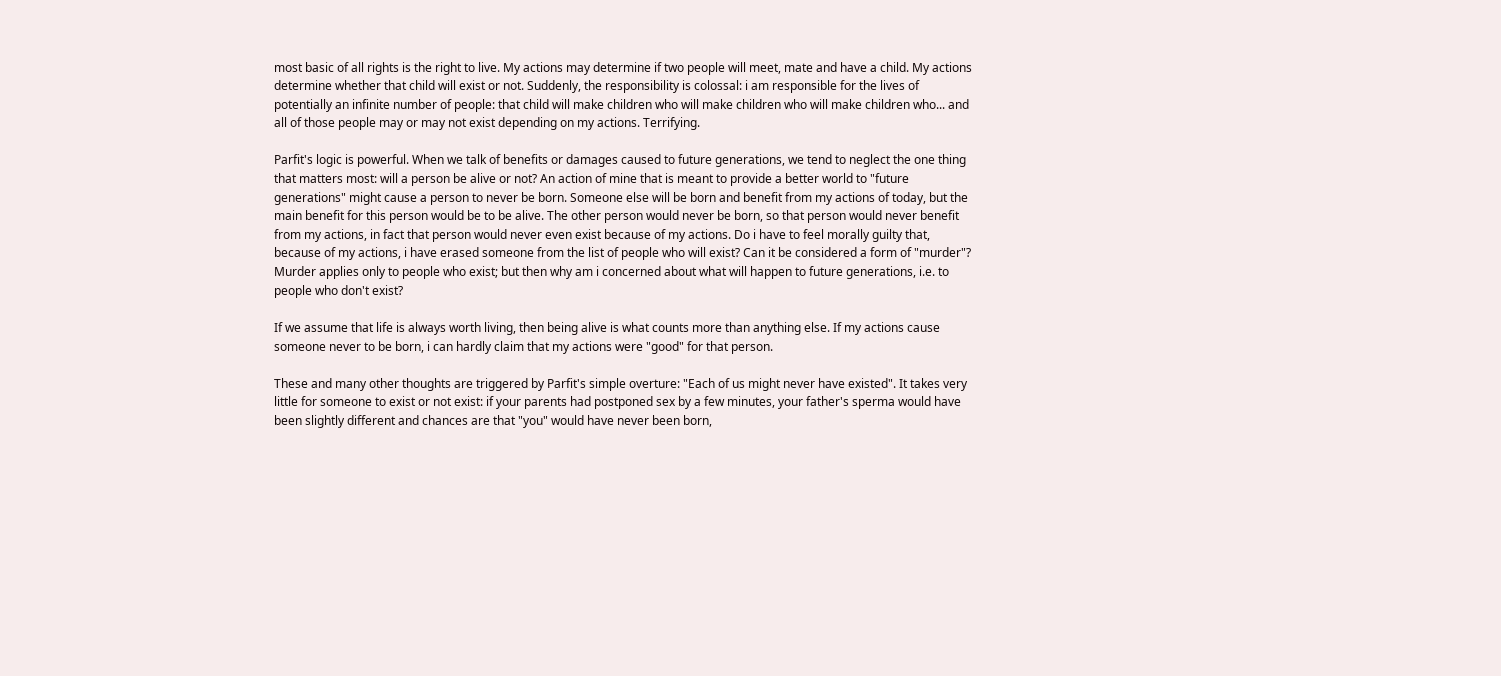most basic of all rights is the right to live. My actions may determine if two people will meet, mate and have a child. My actions determine whether that child will exist or not. Suddenly, the responsibility is colossal: i am responsible for the lives of potentially an infinite number of people: that child will make children who will make children who will make children who... and all of those people may or may not exist depending on my actions. Terrifying.

Parfit's logic is powerful. When we talk of benefits or damages caused to future generations, we tend to neglect the one thing that matters most: will a person be alive or not? An action of mine that is meant to provide a better world to "future generations" might cause a person to never be born. Someone else will be born and benefit from my actions of today, but the main benefit for this person would be to be alive. The other person would never be born, so that person would never benefit from my actions, in fact that person would never even exist because of my actions. Do i have to feel morally guilty that, because of my actions, i have erased someone from the list of people who will exist? Can it be considered a form of "murder"? Murder applies only to people who exist; but then why am i concerned about what will happen to future generations, i.e. to people who don't exist?

If we assume that life is always worth living, then being alive is what counts more than anything else. If my actions cause someone never to be born, i can hardly claim that my actions were "good" for that person.

These and many other thoughts are triggered by Parfit's simple overture: "Each of us might never have existed". It takes very little for someone to exist or not exist: if your parents had postponed sex by a few minutes, your father's sperma would have been slightly different and chances are that "you" would have never been born,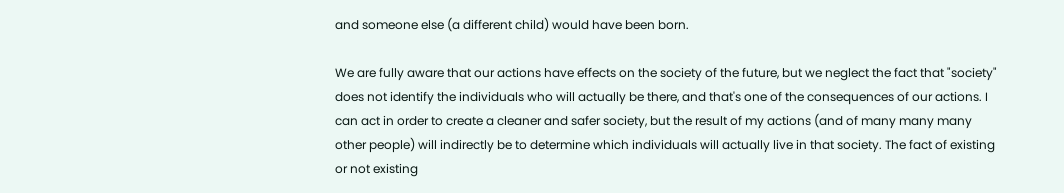and someone else (a different child) would have been born.

We are fully aware that our actions have effects on the society of the future, but we neglect the fact that "society" does not identify the individuals who will actually be there, and that's one of the consequences of our actions. I can act in order to create a cleaner and safer society, but the result of my actions (and of many many many other people) will indirectly be to determine which individuals will actually live in that society. The fact of existing or not existing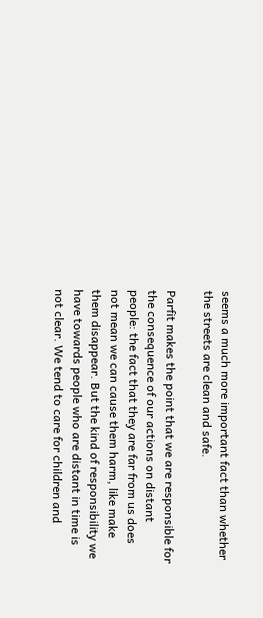seems a much more important fact than whether the streets are clean and safe.

Parfit makes the point that we are responsible for the consequence of our actions on distant people: the fact that they are far from us does not mean we can cause them harm, like make them disappear. But the kind of responsibility we have towards people who are distant in time is not clear. We tend to care for children and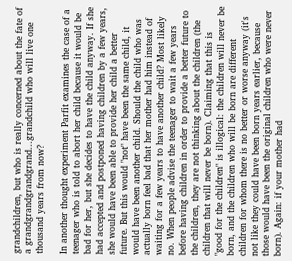grandchildren, but who is really concerned about the fate of a grandgrandgrandgrand...grandchild who will live one thousand years from now?

In another thought experiment Parfit examines the case of a teenager who is told to abort her child because it would be bad for her, but she decides to have the child anyway. If she had accepted and postponed having children by a few years, she would have been able to provide her child a better future. But this would "not" have been the same child, it would have been another child. Should the child who was actually born feel bad that her mother had him instead of waiting for a few years to have another child? Most likely no. When people advise the teenager to wait a few years before having children in order to provide a better future to the children, they are not thinking about the children (the children that will never be born). Claiming that this is "good for the children" is illogical: the children will never be born, and the children who will be born are different children for whom there is no better or worse anyway (it's not like they could have been born years earlier, because those would have been the original children who were never born). Again: if your mother had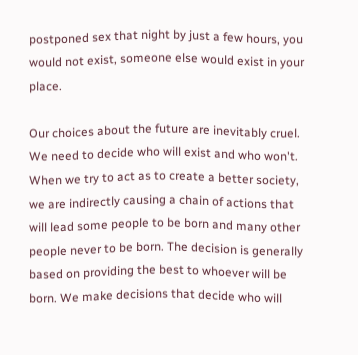postponed sex that night by just a few hours, you would not exist, someone else would exist in your place.

Our choices about the future are inevitably cruel. We need to decide who will exist and who won't. When we try to act as to create a better society, we are indirectly causing a chain of actions that will lead some people to be born and many other people never to be born. The decision is generally based on providing the best to whoever will be born. We make decisions that decide who will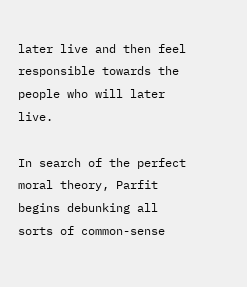later live and then feel responsible towards the people who will later live.

In search of the perfect moral theory, Parfit begins debunking all sorts of common-sense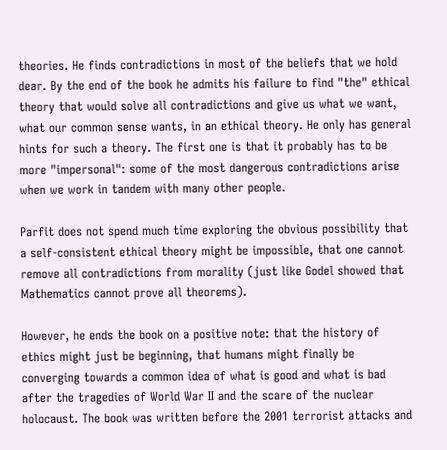theories. He finds contradictions in most of the beliefs that we hold dear. By the end of the book he admits his failure to find "the" ethical theory that would solve all contradictions and give us what we want, what our common sense wants, in an ethical theory. He only has general hints for such a theory. The first one is that it probably has to be more "impersonal": some of the most dangerous contradictions arise when we work in tandem with many other people.

Parfit does not spend much time exploring the obvious possibility that a self-consistent ethical theory might be impossible, that one cannot remove all contradictions from morality (just like Godel showed that Mathematics cannot prove all theorems).

However, he ends the book on a positive note: that the history of ethics might just be beginning, that humans might finally be converging towards a common idea of what is good and what is bad after the tragedies of World War II and the scare of the nuclear holocaust. The book was written before the 2001 terrorist attacks and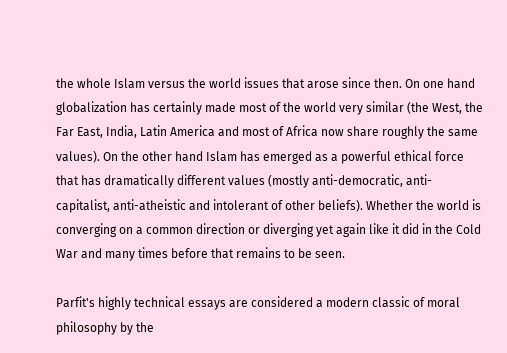the whole Islam versus the world issues that arose since then. On one hand globalization has certainly made most of the world very similar (the West, the Far East, India, Latin America and most of Africa now share roughly the same values). On the other hand Islam has emerged as a powerful ethical force that has dramatically different values (mostly anti-democratic, anti-capitalist, anti-atheistic and intolerant of other beliefs). Whether the world is converging on a common direction or diverging yet again like it did in the Cold War and many times before that remains to be seen.

Parfit's highly technical essays are considered a modern classic of moral philosophy by the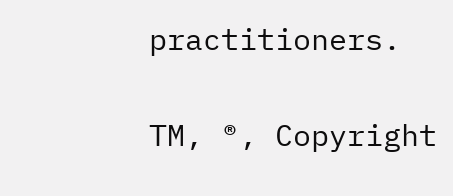practitioners.

TM, ®, Copyright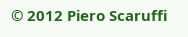© 2012 Piero Scaruffi